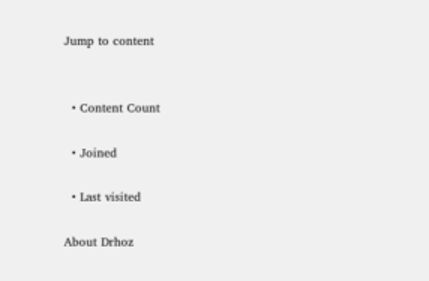Jump to content


  • Content Count

  • Joined

  • Last visited

About Drhoz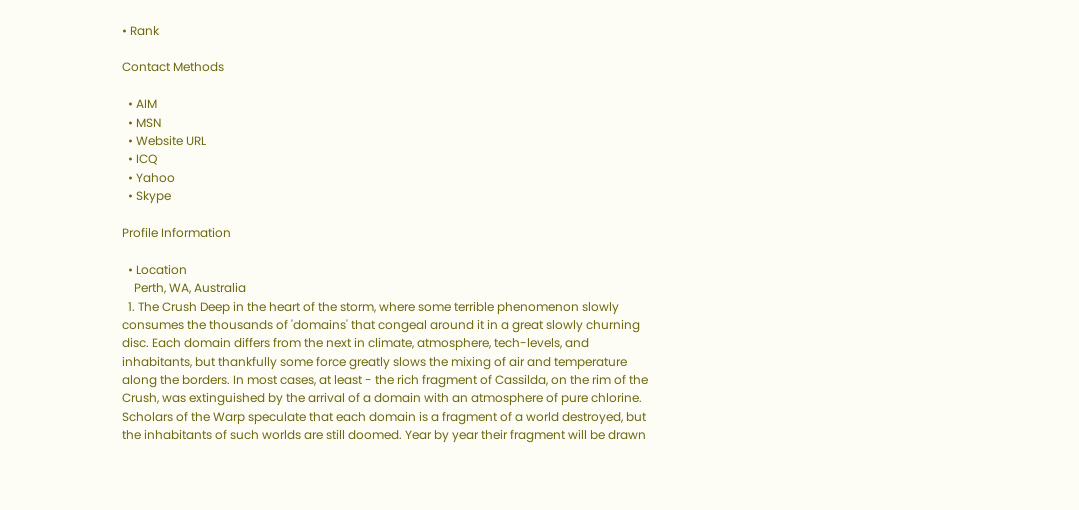• Rank

Contact Methods

  • AIM
  • MSN
  • Website URL
  • ICQ
  • Yahoo
  • Skype

Profile Information

  • Location
    Perth, WA, Australia
  1. The Crush Deep in the heart of the storm, where some terrible phenomenon slowly consumes the thousands of 'domains' that congeal around it in a great slowly churning disc. Each domain differs from the next in climate, atmosphere, tech-levels, and inhabitants, but thankfully some force greatly slows the mixing of air and temperature along the borders. In most cases, at least - the rich fragment of Cassilda, on the rim of the Crush, was extinguished by the arrival of a domain with an atmosphere of pure chlorine. Scholars of the Warp speculate that each domain is a fragment of a world destroyed, but the inhabitants of such worlds are still doomed. Year by year their fragment will be drawn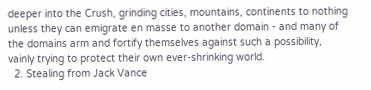deeper into the Crush, grinding cities, mountains, continents to nothing unless they can emigrate en masse to another domain - and many of the domains arm and fortify themselves against such a possibility, vainly trying to protect their own ever-shrinking world.
  2. Stealing from Jack Vance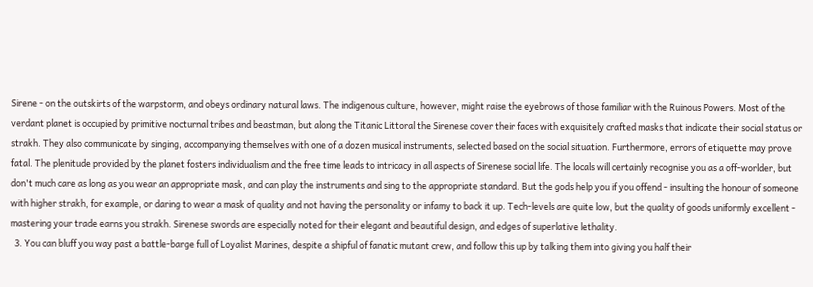Sirene - on the outskirts of the warpstorm, and obeys ordinary natural laws. The indigenous culture, however, might raise the eyebrows of those familiar with the Ruinous Powers. Most of the verdant planet is occupied by primitive nocturnal tribes and beastman, but along the Titanic Littoral the Sirenese cover their faces with exquisitely crafted masks that indicate their social status or strakh. They also communicate by singing, accompanying themselves with one of a dozen musical instruments, selected based on the social situation. Furthermore, errors of etiquette may prove fatal. The plenitude provided by the planet fosters individualism and the free time leads to intricacy in all aspects of Sirenese social life. The locals will certainly recognise you as a off-worlder, but don't much care as long as you wear an appropriate mask, and can play the instruments and sing to the appropriate standard. But the gods help you if you offend - insulting the honour of someone with higher strakh, for example, or daring to wear a mask of quality and not having the personality or infamy to back it up. Tech-levels are quite low, but the quality of goods uniformly excellent - mastering your trade earns you strakh. Sirenese swords are especially noted for their elegant and beautiful design, and edges of superlative lethality.
  3. You can bluff you way past a battle-barge full of Loyalist Marines, despite a shipful of fanatic mutant crew, and follow this up by talking them into giving you half their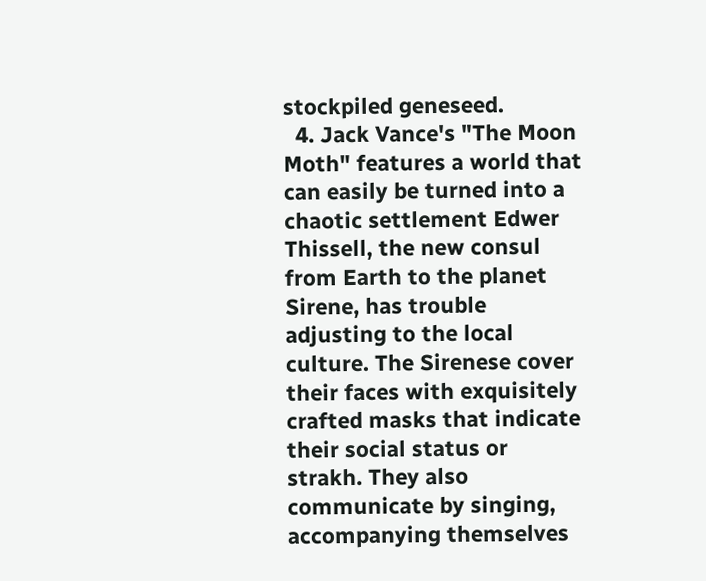stockpiled geneseed.
  4. Jack Vance's "The Moon Moth" features a world that can easily be turned into a chaotic settlement Edwer Thissell, the new consul from Earth to the planet Sirene, has trouble adjusting to the local culture. The Sirenese cover their faces with exquisitely crafted masks that indicate their social status or strakh. They also communicate by singing, accompanying themselves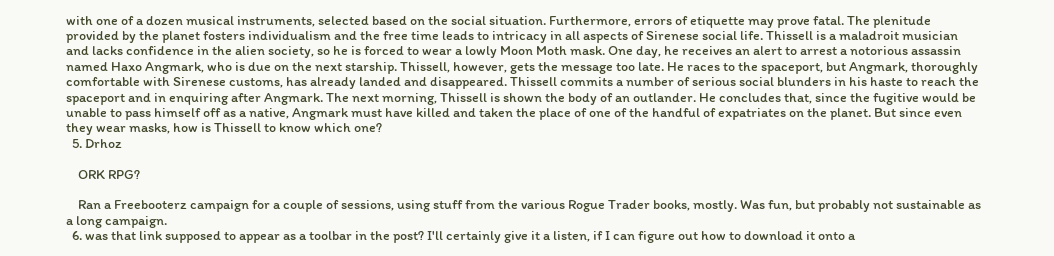with one of a dozen musical instruments, selected based on the social situation. Furthermore, errors of etiquette may prove fatal. The plenitude provided by the planet fosters individualism and the free time leads to intricacy in all aspects of Sirenese social life. Thissell is a maladroit musician and lacks confidence in the alien society, so he is forced to wear a lowly Moon Moth mask. One day, he receives an alert to arrest a notorious assassin named Haxo Angmark, who is due on the next starship. Thissell, however, gets the message too late. He races to the spaceport, but Angmark, thoroughly comfortable with Sirenese customs, has already landed and disappeared. Thissell commits a number of serious social blunders in his haste to reach the spaceport and in enquiring after Angmark. The next morning, Thissell is shown the body of an outlander. He concludes that, since the fugitive would be unable to pass himself off as a native, Angmark must have killed and taken the place of one of the handful of expatriates on the planet. But since even they wear masks, how is Thissell to know which one?
  5. Drhoz

    ORK RPG?

    Ran a Freebooterz campaign for a couple of sessions, using stuff from the various Rogue Trader books, mostly. Was fun, but probably not sustainable as a long campaign.
  6. was that link supposed to appear as a toolbar in the post? I'll certainly give it a listen, if I can figure out how to download it onto a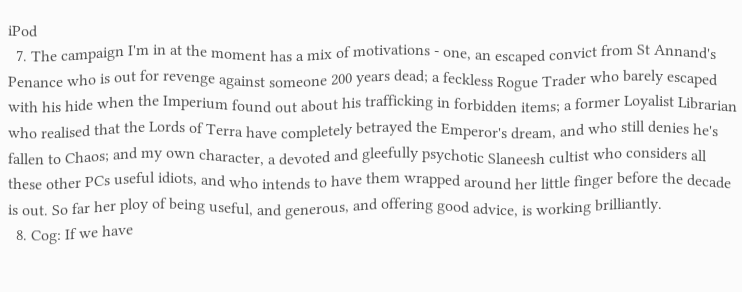iPod
  7. The campaign I'm in at the moment has a mix of motivations - one, an escaped convict from St Annand's Penance who is out for revenge against someone 200 years dead; a feckless Rogue Trader who barely escaped with his hide when the Imperium found out about his trafficking in forbidden items; a former Loyalist Librarian who realised that the Lords of Terra have completely betrayed the Emperor's dream, and who still denies he's fallen to Chaos; and my own character, a devoted and gleefully psychotic Slaneesh cultist who considers all these other PCs useful idiots, and who intends to have them wrapped around her little finger before the decade is out. So far her ploy of being useful, and generous, and offering good advice, is working brilliantly.
  8. Cog: If we have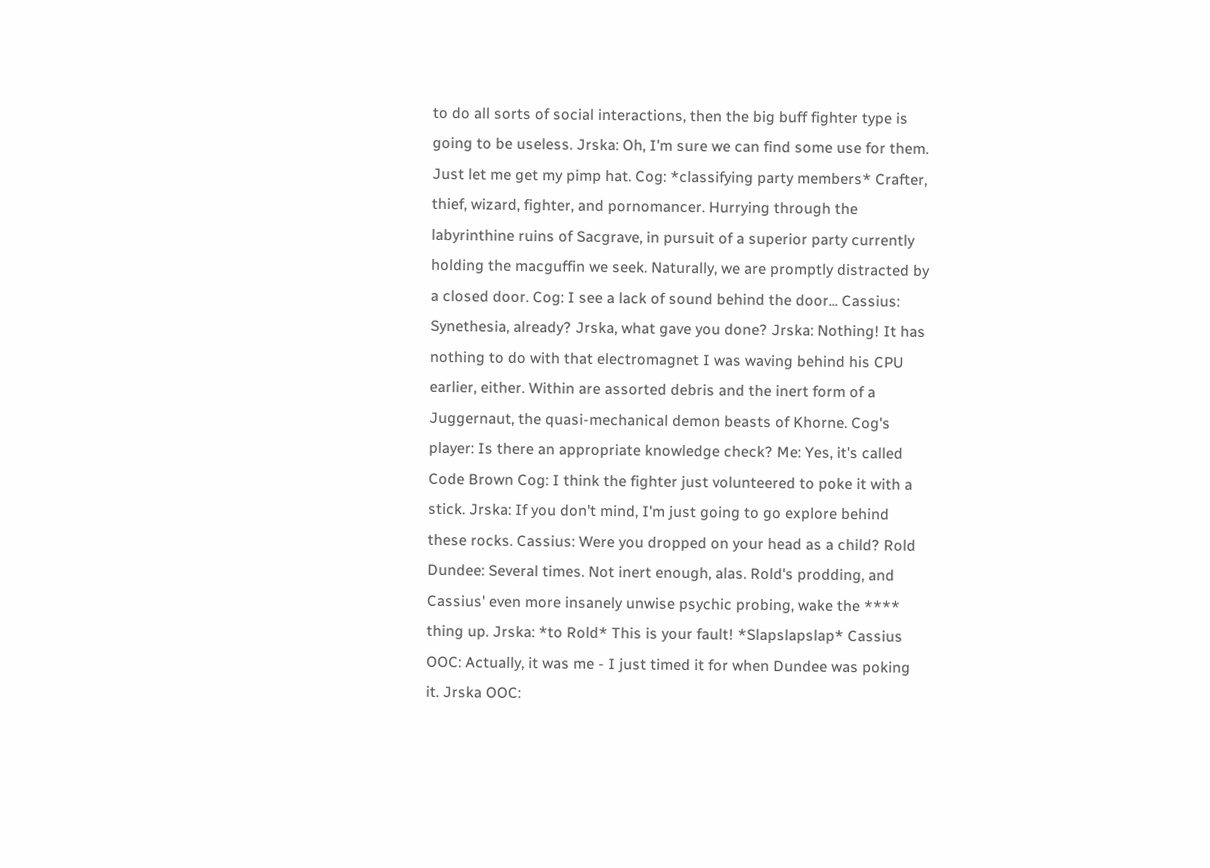to do all sorts of social interactions, then the big buff fighter type is going to be useless. Jrska: Oh, I'm sure we can find some use for them. Just let me get my pimp hat. Cog: *classifying party members* Crafter, thief, wizard, fighter, and pornomancer. Hurrying through the labyrinthine ruins of Sacgrave, in pursuit of a superior party currently holding the macguffin we seek. Naturally, we are promptly distracted by a closed door. Cog: I see a lack of sound behind the door... Cassius: Synethesia, already? Jrska, what gave you done? Jrska: Nothing! It has nothing to do with that electromagnet I was waving behind his CPU earlier, either. Within are assorted debris and the inert form of a Juggernaut, the quasi-mechanical demon beasts of Khorne. Cog's player: Is there an appropriate knowledge check? Me: Yes, it's called Code Brown Cog: I think the fighter just volunteered to poke it with a stick. Jrska: If you don't mind, I'm just going to go explore behind these rocks. Cassius: Were you dropped on your head as a child? Rold Dundee: Several times. Not inert enough, alas. Rold's prodding, and Cassius' even more insanely unwise psychic probing, wake the **** thing up. Jrska: *to Rold* This is your fault! *Slapslapslap* Cassius OOC: Actually, it was me - I just timed it for when Dundee was poking it. Jrska OOC: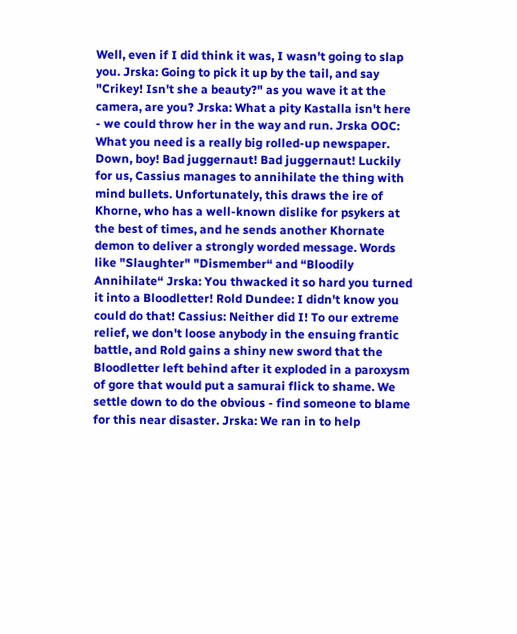Well, even if I did think it was, I wasn't going to slap you. Jrska: Going to pick it up by the tail, and say "Crikey! Isn't she a beauty?" as you wave it at the camera, are you? Jrska: What a pity Kastalla isn't here - we could throw her in the way and run. Jrska OOC: What you need is a really big rolled-up newspaper. Down, boy! Bad juggernaut! Bad juggernaut! Luckily for us, Cassius manages to annihilate the thing with mind bullets. Unfortunately, this draws the ire of Khorne, who has a well-known dislike for psykers at the best of times, and he sends another Khornate demon to deliver a strongly worded message. Words like "Slaughter" "Dismember“ and “Bloodily Annihilate“ Jrska: You thwacked it so hard you turned it into a Bloodletter! Rold Dundee: I didn't know you could do that! Cassius: Neither did I! To our extreme relief, we don't loose anybody in the ensuing frantic battle, and Rold gains a shiny new sword that the Bloodletter left behind after it exploded in a paroxysm of gore that would put a samurai flick to shame. We settle down to do the obvious - find someone to blame for this near disaster. Jrska: We ran in to help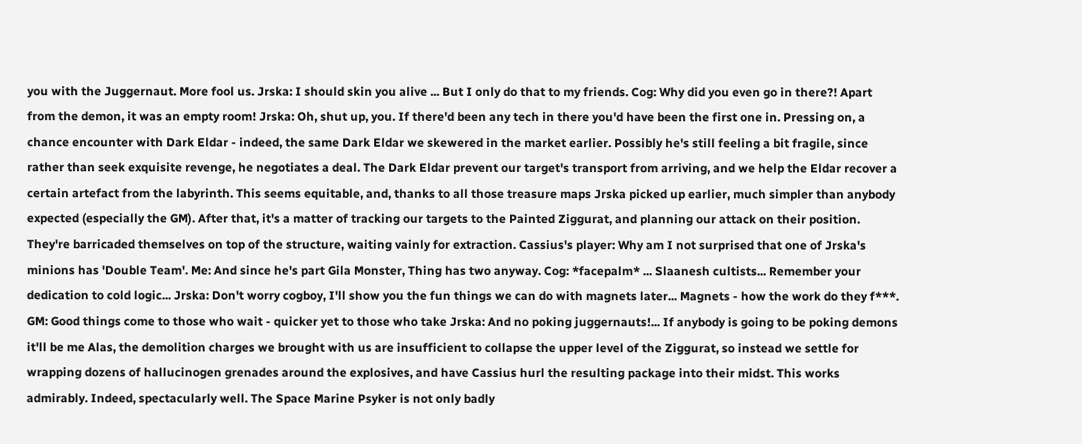you with the Juggernaut. More fool us. Jrska: I should skin you alive ... But I only do that to my friends. Cog: Why did you even go in there?! Apart from the demon, it was an empty room! Jrska: Oh, shut up, you. If there'd been any tech in there you'd have been the first one in. Pressing on, a chance encounter with Dark Eldar - indeed, the same Dark Eldar we skewered in the market earlier. Possibly he's still feeling a bit fragile, since rather than seek exquisite revenge, he negotiates a deal. The Dark Eldar prevent our target's transport from arriving, and we help the Eldar recover a certain artefact from the labyrinth. This seems equitable, and, thanks to all those treasure maps Jrska picked up earlier, much simpler than anybody expected (especially the GM). After that, it's a matter of tracking our targets to the Painted Ziggurat, and planning our attack on their position. They're barricaded themselves on top of the structure, waiting vainly for extraction. Cassius's player: Why am I not surprised that one of Jrska's minions has 'Double Team'. Me: And since he's part Gila Monster, Thing has two anyway. Cog: *facepalm* ... Slaanesh cultists... Remember your dedication to cold logic... Jrska: Don't worry cogboy, I'll show you the fun things we can do with magnets later... Magnets - how the work do they f***. GM: Good things come to those who wait - quicker yet to those who take Jrska: And no poking juggernauts!... If anybody is going to be poking demons it'll be me Alas, the demolition charges we brought with us are insufficient to collapse the upper level of the Ziggurat, so instead we settle for wrapping dozens of hallucinogen grenades around the explosives, and have Cassius hurl the resulting package into their midst. This works admirably. Indeed, spectacularly well. The Space Marine Psyker is not only badly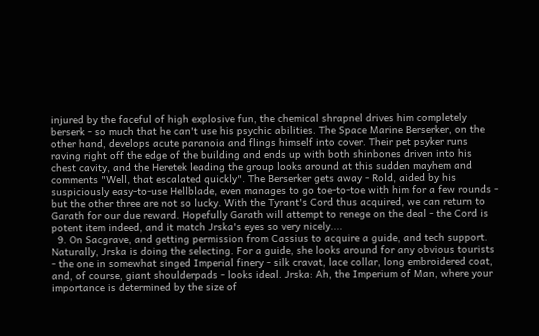injured by the faceful of high explosive fun, the chemical shrapnel drives him completely berserk - so much that he can't use his psychic abilities. The Space Marine Berserker, on the other hand, develops acute paranoia and flings himself into cover. Their pet psyker runs raving right off the edge of the building and ends up with both shinbones driven into his chest cavity, and the Heretek leading the group looks around at this sudden mayhem and comments "Well, that escalated quickly". The Berserker gets away - Rold, aided by his suspiciously easy-to-use Hellblade, even manages to go toe-to-toe with him for a few rounds - but the other three are not so lucky. With the Tyrant's Cord thus acquired, we can return to Garath for our due reward. Hopefully Garath will attempt to renege on the deal - the Cord is potent item indeed, and it match Jrska's eyes so very nicely....
  9. On Sacgrave, and getting permission from Cassius to acquire a guide, and tech support. Naturally, Jrska is doing the selecting. For a guide, she looks around for any obvious tourists - the one in somewhat singed Imperial finery - silk cravat, lace collar, long embroidered coat, and, of course, giant shoulderpads - looks ideal. Jrska: Ah, the Imperium of Man, where your importance is determined by the size of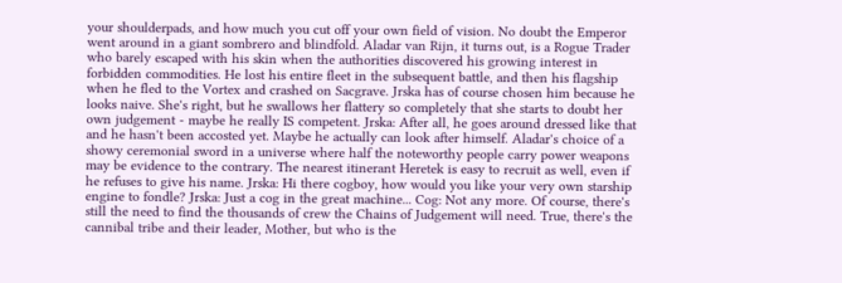your shoulderpads, and how much you cut off your own field of vision. No doubt the Emperor went around in a giant sombrero and blindfold. Aladar van Rijn, it turns out, is a Rogue Trader who barely escaped with his skin when the authorities discovered his growing interest in forbidden commodities. He lost his entire fleet in the subsequent battle, and then his flagship when he fled to the Vortex and crashed on Sacgrave. Jrska has of course chosen him because he looks naive. She's right, but he swallows her flattery so completely that she starts to doubt her own judgement - maybe he really IS competent. Jrska: After all, he goes around dressed like that and he hasn't been accosted yet. Maybe he actually can look after himself. Aladar's choice of a showy ceremonial sword in a universe where half the noteworthy people carry power weapons may be evidence to the contrary. The nearest itinerant Heretek is easy to recruit as well, even if he refuses to give his name. Jrska: Hi there cogboy, how would you like your very own starship engine to fondle? Jrska: Just a cog in the great machine... Cog: Not any more. Of course, there's still the need to find the thousands of crew the Chains of Judgement will need. True, there's the cannibal tribe and their leader, Mother, but who is the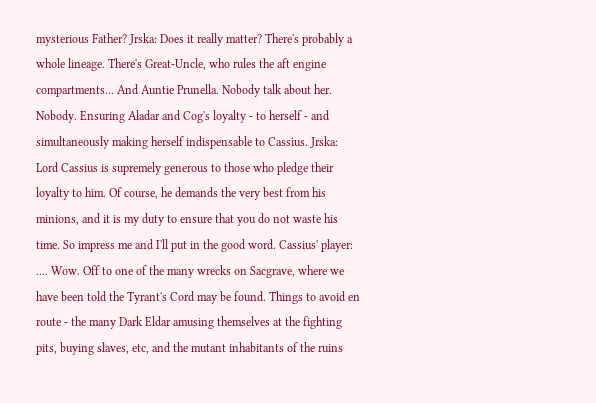mysterious Father? Jrska: Does it really matter? There's probably a whole lineage. There's Great-Uncle, who rules the aft engine compartments... And Auntie Prunella. Nobody talk about her. Nobody. Ensuring Aladar and Cog's loyalty - to herself - and simultaneously making herself indispensable to Cassius. Jrska: Lord Cassius is supremely generous to those who pledge their loyalty to him. Of course, he demands the very best from his minions, and it is my duty to ensure that you do not waste his time. So impress me and I'll put in the good word. Cassius' player: .... Wow. Off to one of the many wrecks on Sacgrave, where we have been told the Tyrant's Cord may be found. Things to avoid en route - the many Dark Eldar amusing themselves at the fighting pits, buying slaves, etc, and the mutant inhabitants of the ruins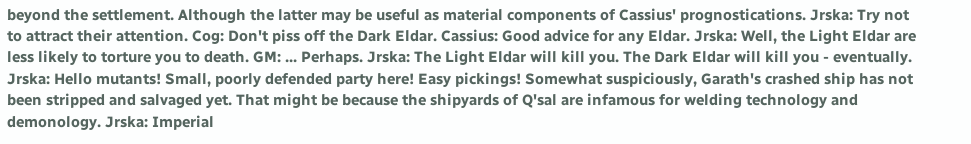beyond the settlement. Although the latter may be useful as material components of Cassius' prognostications. Jrska: Try not to attract their attention. Cog: Don't piss off the Dark Eldar. Cassius: Good advice for any Eldar. Jrska: Well, the Light Eldar are less likely to torture you to death. GM: ... Perhaps. Jrska: The Light Eldar will kill you. The Dark Eldar will kill you - eventually. Jrska: Hello mutants! Small, poorly defended party here! Easy pickings! Somewhat suspiciously, Garath's crashed ship has not been stripped and salvaged yet. That might be because the shipyards of Q'sal are infamous for welding technology and demonology. Jrska: Imperial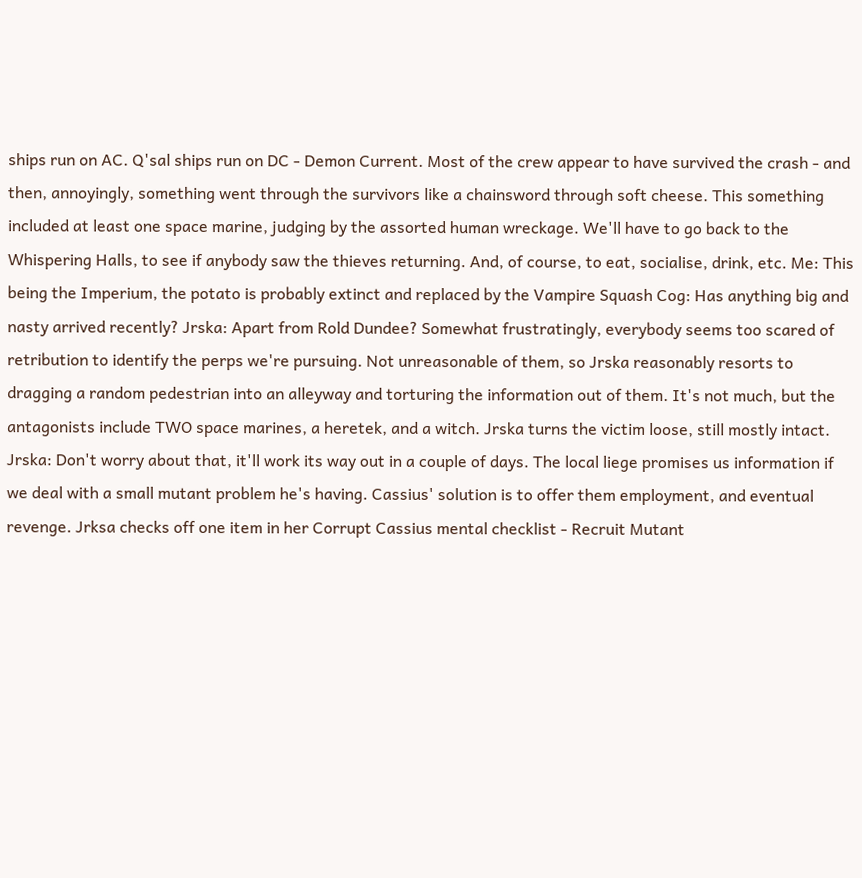ships run on AC. Q'sal ships run on DC - Demon Current. Most of the crew appear to have survived the crash - and then, annoyingly, something went through the survivors like a chainsword through soft cheese. This something included at least one space marine, judging by the assorted human wreckage. We'll have to go back to the Whispering Halls, to see if anybody saw the thieves returning. And, of course, to eat, socialise, drink, etc. Me: This being the Imperium, the potato is probably extinct and replaced by the Vampire Squash Cog: Has anything big and nasty arrived recently? Jrska: Apart from Rold Dundee? Somewhat frustratingly, everybody seems too scared of retribution to identify the perps we're pursuing. Not unreasonable of them, so Jrska reasonably resorts to dragging a random pedestrian into an alleyway and torturing the information out of them. It's not much, but the antagonists include TWO space marines, a heretek, and a witch. Jrska turns the victim loose, still mostly intact. Jrska: Don't worry about that, it'll work its way out in a couple of days. The local liege promises us information if we deal with a small mutant problem he's having. Cassius' solution is to offer them employment, and eventual revenge. Jrksa checks off one item in her Corrupt Cassius mental checklist - Recruit Mutant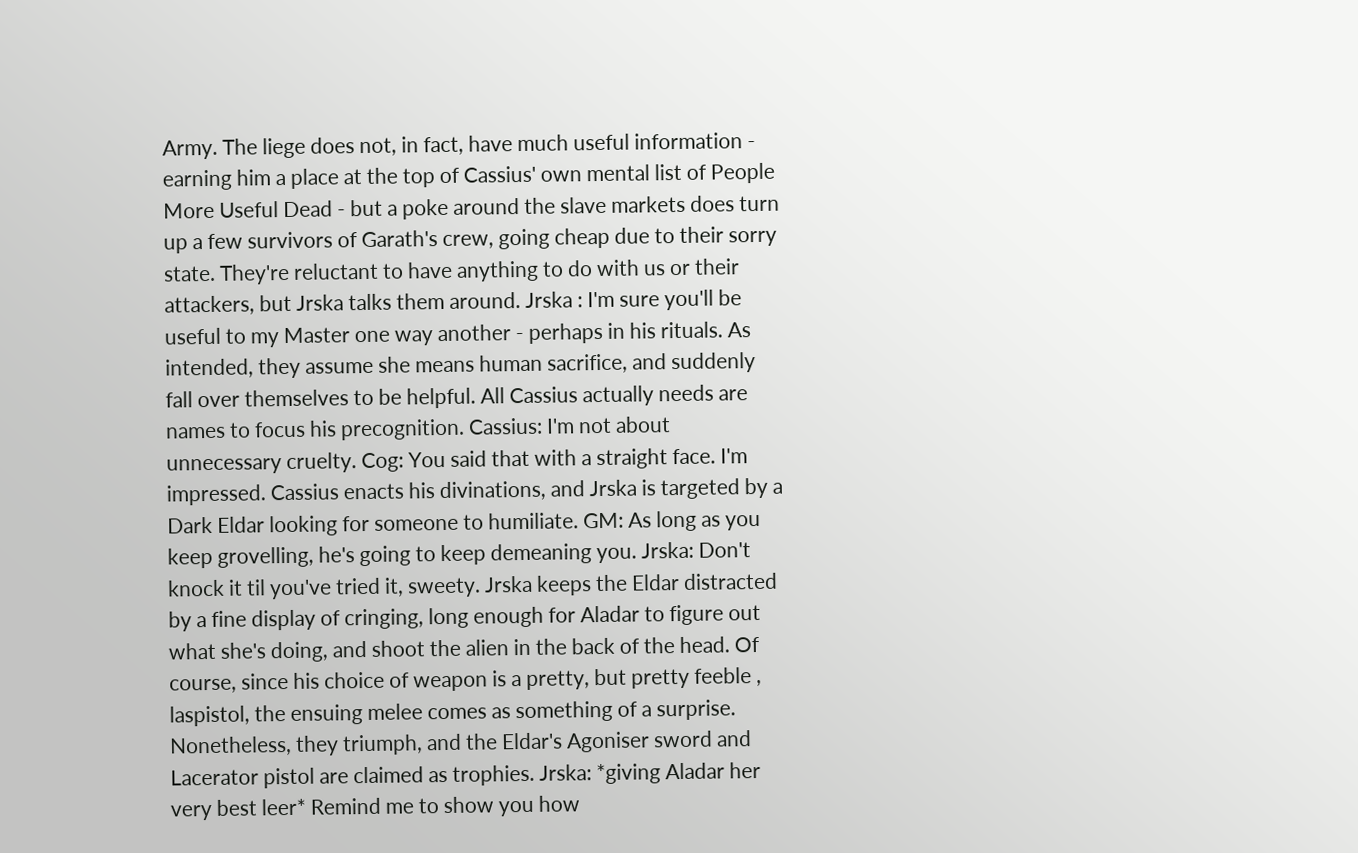Army. The liege does not, in fact, have much useful information - earning him a place at the top of Cassius' own mental list of People More Useful Dead - but a poke around the slave markets does turn up a few survivors of Garath's crew, going cheap due to their sorry state. They're reluctant to have anything to do with us or their attackers, but Jrska talks them around. Jrska : I'm sure you'll be useful to my Master one way another - perhaps in his rituals. As intended, they assume she means human sacrifice, and suddenly fall over themselves to be helpful. All Cassius actually needs are names to focus his precognition. Cassius: I'm not about unnecessary cruelty. Cog: You said that with a straight face. I'm impressed. Cassius enacts his divinations, and Jrska is targeted by a Dark Eldar looking for someone to humiliate. GM: As long as you keep grovelling, he's going to keep demeaning you. Jrska: Don't knock it til you've tried it, sweety. Jrska keeps the Eldar distracted by a fine display of cringing, long enough for Aladar to figure out what she's doing, and shoot the alien in the back of the head. Of course, since his choice of weapon is a pretty, but pretty feeble , laspistol, the ensuing melee comes as something of a surprise. Nonetheless, they triumph, and the Eldar's Agoniser sword and Lacerator pistol are claimed as trophies. Jrska: *giving Aladar her very best leer* Remind me to show you how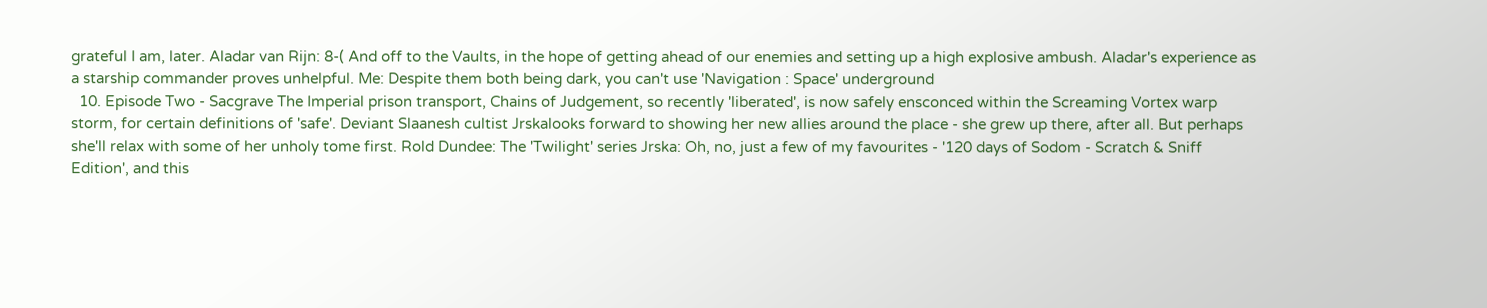grateful I am, later. Aladar van Rijn: 8-( And off to the Vaults, in the hope of getting ahead of our enemies and setting up a high explosive ambush. Aladar's experience as a starship commander proves unhelpful. Me: Despite them both being dark, you can't use 'Navigation : Space' underground
  10. Episode Two - Sacgrave The Imperial prison transport, Chains of Judgement, so recently 'liberated', is now safely ensconced within the Screaming Vortex warp storm, for certain definitions of 'safe'. Deviant Slaanesh cultist Jrskalooks forward to showing her new allies around the place - she grew up there, after all. But perhaps she'll relax with some of her unholy tome first. Rold Dundee: The 'Twilight' series Jrska: Oh, no, just a few of my favourites - '120 days of Sodom - Scratch & Sniff Edition', and this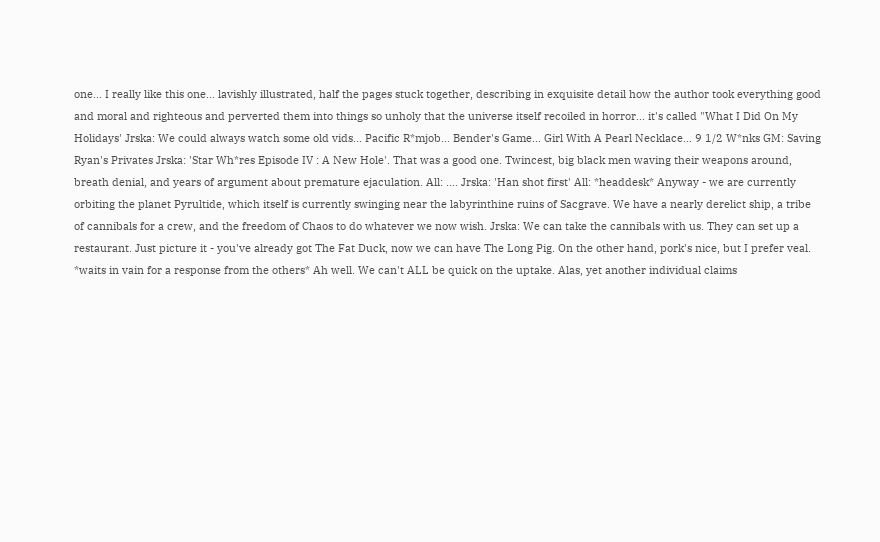one... I really like this one... lavishly illustrated, half the pages stuck together, describing in exquisite detail how the author took everything good and moral and righteous and perverted them into things so unholy that the universe itself recoiled in horror... it's called "What I Did On My Holidays' Jrska: We could always watch some old vids... Pacific R*mjob... Bender's Game... Girl With A Pearl Necklace... 9 1/2 W*nks GM: Saving Ryan's Privates Jrska: 'Star Wh*res Episode IV : A New Hole'. That was a good one. Twincest, big black men waving their weapons around, breath denial, and years of argument about premature ejaculation. All: .... Jrska: 'Han shot first' All: *headdesk* Anyway - we are currently orbiting the planet Pyrultide, which itself is currently swinging near the labyrinthine ruins of Sacgrave. We have a nearly derelict ship, a tribe of cannibals for a crew, and the freedom of Chaos to do whatever we now wish. Jrska: We can take the cannibals with us. They can set up a restaurant. Just picture it - you've already got The Fat Duck, now we can have The Long Pig. On the other hand, pork's nice, but I prefer veal. *waits in vain for a response from the others* Ah well. We can't ALL be quick on the uptake. Alas, yet another individual claims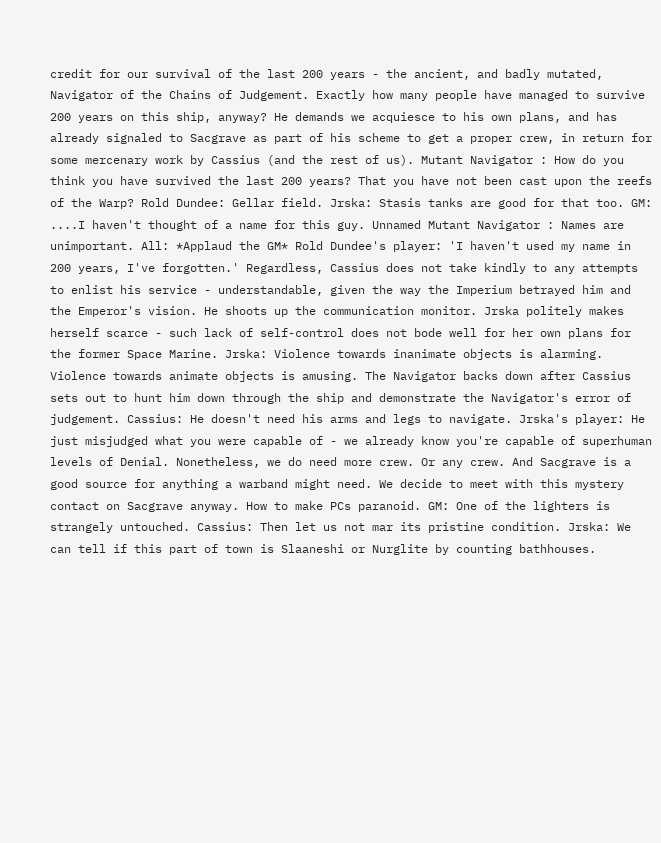credit for our survival of the last 200 years - the ancient, and badly mutated, Navigator of the Chains of Judgement. Exactly how many people have managed to survive 200 years on this ship, anyway? He demands we acquiesce to his own plans, and has already signaled to Sacgrave as part of his scheme to get a proper crew, in return for some mercenary work by Cassius (and the rest of us). Mutant Navigator : How do you think you have survived the last 200 years? That you have not been cast upon the reefs of the Warp? Rold Dundee: Gellar field. Jrska: Stasis tanks are good for that too. GM: ....I haven't thought of a name for this guy. Unnamed Mutant Navigator : Names are unimportant. All: *Applaud the GM* Rold Dundee's player: 'I haven't used my name in 200 years, I've forgotten.' Regardless, Cassius does not take kindly to any attempts to enlist his service - understandable, given the way the Imperium betrayed him and the Emperor's vision. He shoots up the communication monitor. Jrska politely makes herself scarce - such lack of self-control does not bode well for her own plans for the former Space Marine. Jrska: Violence towards inanimate objects is alarming. Violence towards animate objects is amusing. The Navigator backs down after Cassius sets out to hunt him down through the ship and demonstrate the Navigator's error of judgement. Cassius: He doesn't need his arms and legs to navigate. Jrska's player: He just misjudged what you were capable of - we already know you're capable of superhuman levels of Denial. Nonetheless, we do need more crew. Or any crew. And Sacgrave is a good source for anything a warband might need. We decide to meet with this mystery contact on Sacgrave anyway. How to make PCs paranoid. GM: One of the lighters is strangely untouched. Cassius: Then let us not mar its pristine condition. Jrska: We can tell if this part of town is Slaaneshi or Nurglite by counting bathhouses.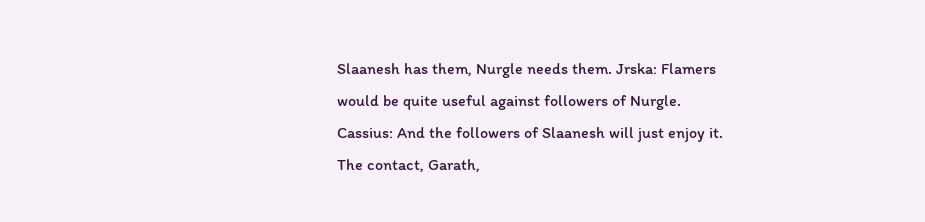Slaanesh has them, Nurgle needs them. Jrska: Flamers would be quite useful against followers of Nurgle. Cassius: And the followers of Slaanesh will just enjoy it. The contact, Garath,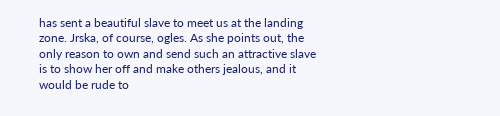has sent a beautiful slave to meet us at the landing zone. Jrska, of course, ogles. As she points out, the only reason to own and send such an attractive slave is to show her off and make others jealous, and it would be rude to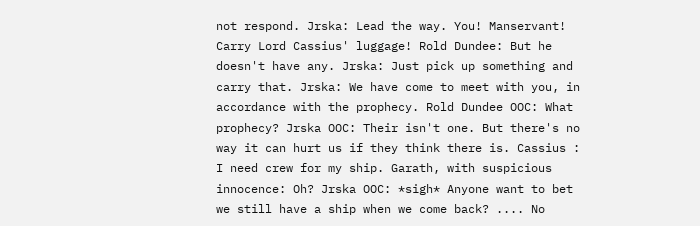not respond. Jrska: Lead the way. You! Manservant! Carry Lord Cassius' luggage! Rold Dundee: But he doesn't have any. Jrska: Just pick up something and carry that. Jrska: We have come to meet with you, in accordance with the prophecy. Rold Dundee OOC: What prophecy? Jrska OOC: Their isn't one. But there's no way it can hurt us if they think there is. Cassius : I need crew for my ship. Garath, with suspicious innocence: Oh? Jrska OOC: *sigh* Anyone want to bet we still have a ship when we come back? .... No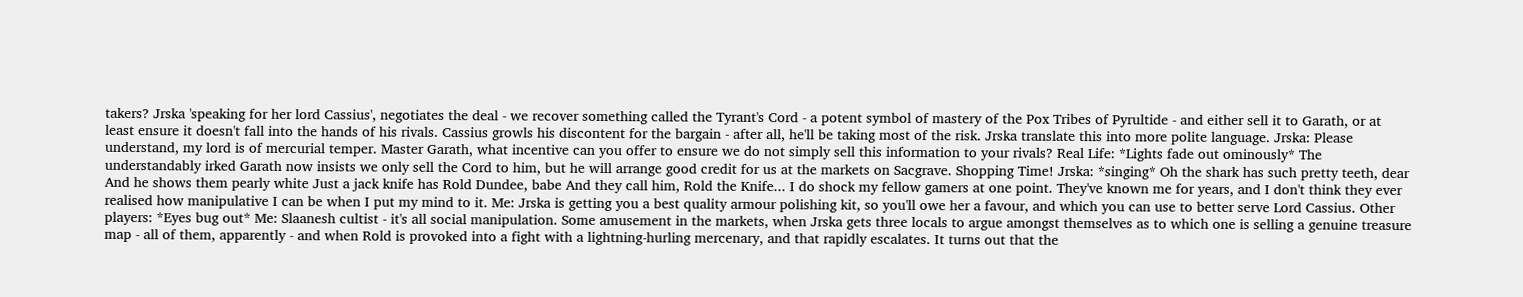takers? Jrska 'speaking for her lord Cassius', negotiates the deal - we recover something called the Tyrant's Cord - a potent symbol of mastery of the Pox Tribes of Pyrultide - and either sell it to Garath, or at least ensure it doesn't fall into the hands of his rivals. Cassius growls his discontent for the bargain - after all, he'll be taking most of the risk. Jrska translate this into more polite language. Jrska: Please understand, my lord is of mercurial temper. Master Garath, what incentive can you offer to ensure we do not simply sell this information to your rivals? Real Life: *Lights fade out ominously* The understandably irked Garath now insists we only sell the Cord to him, but he will arrange good credit for us at the markets on Sacgrave. Shopping Time! Jrska: *singing* Oh the shark has such pretty teeth, dear And he shows them pearly white Just a jack knife has Rold Dundee, babe And they call him, Rold the Knife... I do shock my fellow gamers at one point. They've known me for years, and I don't think they ever realised how manipulative I can be when I put my mind to it. Me: Jrska is getting you a best quality armour polishing kit, so you'll owe her a favour, and which you can use to better serve Lord Cassius. Other players: *Eyes bug out* Me: Slaanesh cultist - it's all social manipulation. Some amusement in the markets, when Jrska gets three locals to argue amongst themselves as to which one is selling a genuine treasure map - all of them, apparently - and when Rold is provoked into a fight with a lightning-hurling mercenary, and that rapidly escalates. It turns out that the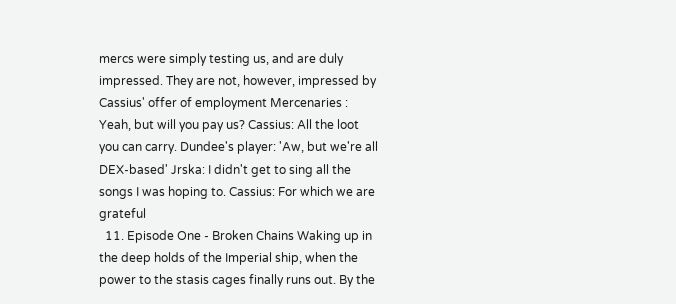mercs were simply testing us, and are duly impressed. They are not, however, impressed by Cassius' offer of employment Mercenaries : Yeah, but will you pay us? Cassius: All the loot you can carry. Dundee's player: 'Aw, but we're all DEX-based' Jrska: I didn't get to sing all the songs I was hoping to. Cassius: For which we are grateful
  11. Episode One - Broken Chains Waking up in the deep holds of the Imperial ship, when the power to the stasis cages finally runs out. By the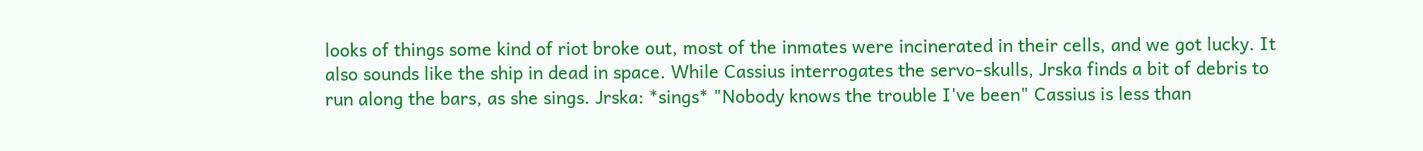looks of things some kind of riot broke out, most of the inmates were incinerated in their cells, and we got lucky. It also sounds like the ship in dead in space. While Cassius interrogates the servo-skulls, Jrska finds a bit of debris to run along the bars, as she sings. Jrska: *sings* "Nobody knows the trouble I've been" Cassius is less than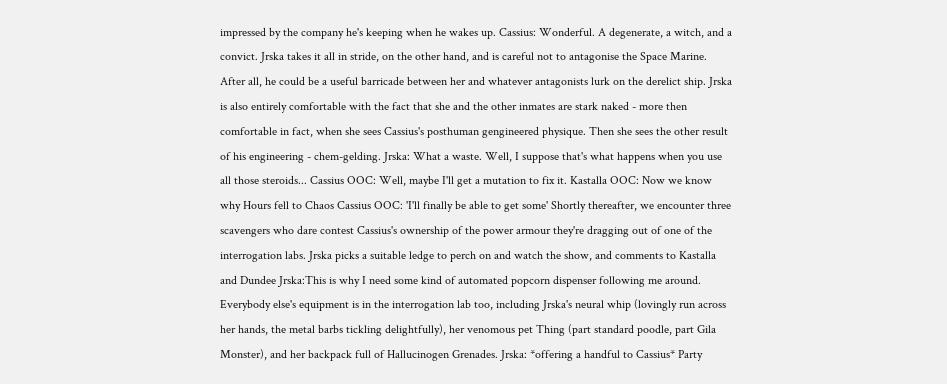impressed by the company he's keeping when he wakes up. Cassius: Wonderful. A degenerate, a witch, and a convict. Jrska takes it all in stride, on the other hand, and is careful not to antagonise the Space Marine. After all, he could be a useful barricade between her and whatever antagonists lurk on the derelict ship. Jrska is also entirely comfortable with the fact that she and the other inmates are stark naked - more then comfortable in fact, when she sees Cassius's posthuman gengineered physique. Then she sees the other result of his engineering - chem-gelding. Jrska: What a waste. Well, I suppose that's what happens when you use all those steroids... Cassius OOC: Well, maybe I'll get a mutation to fix it. Kastalla OOC: Now we know why Hours fell to Chaos Cassius OOC: 'I'll finally be able to get some' Shortly thereafter, we encounter three scavengers who dare contest Cassius's ownership of the power armour they're dragging out of one of the interrogation labs. Jrska picks a suitable ledge to perch on and watch the show, and comments to Kastalla and Dundee Jrska:This is why I need some kind of automated popcorn dispenser following me around. Everybody else's equipment is in the interrogation lab too, including Jrska's neural whip (lovingly run across her hands, the metal barbs tickling delightfully), her venomous pet Thing (part standard poodle, part Gila Monster), and her backpack full of Hallucinogen Grenades. Jrska: *offering a handful to Cassius* Party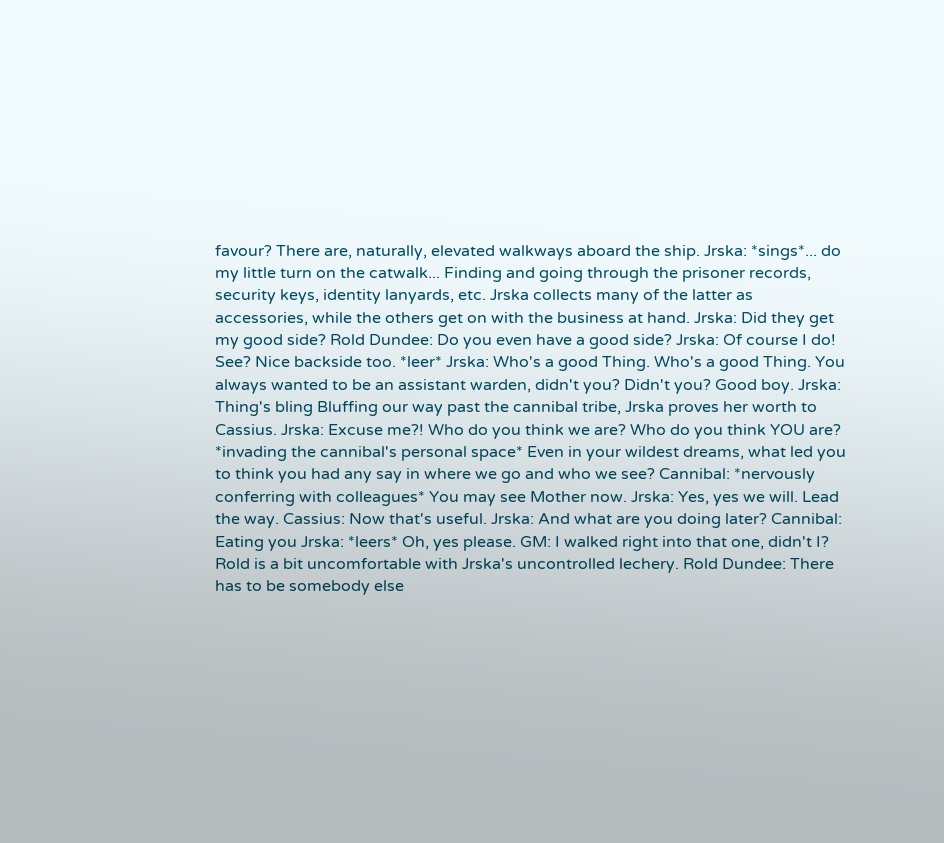favour? There are, naturally, elevated walkways aboard the ship. Jrska: *sings*... do my little turn on the catwalk... Finding and going through the prisoner records, security keys, identity lanyards, etc. Jrska collects many of the latter as accessories, while the others get on with the business at hand. Jrska: Did they get my good side? Rold Dundee: Do you even have a good side? Jrska: Of course I do! See? Nice backside too. *leer* Jrska: Who's a good Thing. Who's a good Thing. You always wanted to be an assistant warden, didn't you? Didn't you? Good boy. Jrska: Thing's bling Bluffing our way past the cannibal tribe, Jrska proves her worth to Cassius. Jrska: Excuse me?! Who do you think we are? Who do you think YOU are? *invading the cannibal's personal space* Even in your wildest dreams, what led you to think you had any say in where we go and who we see? Cannibal: *nervously conferring with colleagues* You may see Mother now. Jrska: Yes, yes we will. Lead the way. Cassius: Now that's useful. Jrska: And what are you doing later? Cannibal: Eating you Jrska: *leers* Oh, yes please. GM: I walked right into that one, didn't I? Rold is a bit uncomfortable with Jrska's uncontrolled lechery. Rold Dundee: There has to be somebody else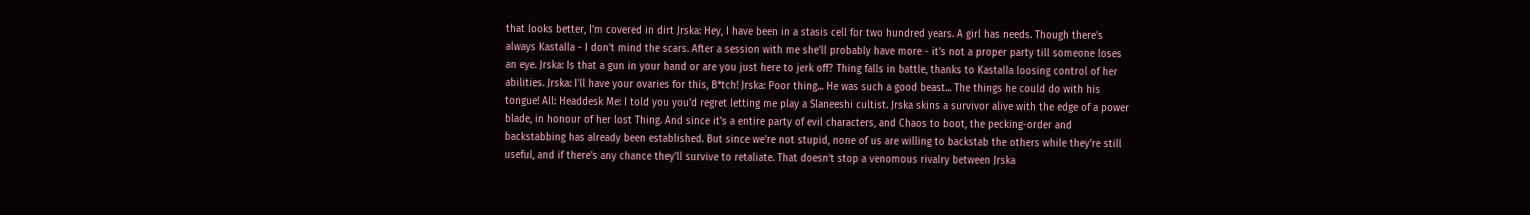that looks better, I'm covered in dirt Jrska: Hey, I have been in a stasis cell for two hundred years. A girl has needs. Though there's always Kastalla - I don't mind the scars. After a session with me she'll probably have more - it's not a proper party till someone loses an eye. Jrska: Is that a gun in your hand or are you just here to jerk off? Thing falls in battle, thanks to Kastalla loosing control of her abilities. Jrska: I'll have your ovaries for this, B*tch! Jrska: Poor thing... He was such a good beast... The things he could do with his tongue! All: Headdesk Me: I told you you'd regret letting me play a Slaneeshi cultist. Jrska skins a survivor alive with the edge of a power blade, in honour of her lost Thing. And since it's a entire party of evil characters, and Chaos to boot, the pecking-order and backstabbing has already been established. But since we're not stupid, none of us are willing to backstab the others while they're still useful, and if there's any chance they'll survive to retaliate. That doesn't stop a venomous rivalry between Jrska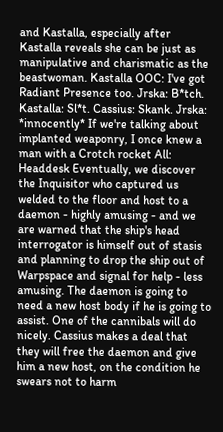and Kastalla, especially after Kastalla reveals she can be just as manipulative and charismatic as the beastwoman. Kastalla OOC: I've got Radiant Presence too. Jrska: B*tch. Kastalla: Sl*t. Cassius: Skank. Jrska: *innocently* If we're talking about implanted weaponry, I once knew a man with a Crotch rocket All: Headdesk Eventually, we discover the Inquisitor who captured us welded to the floor and host to a daemon - highly amusing - and we are warned that the ship's head interrogator is himself out of stasis and planning to drop the ship out of Warpspace and signal for help - less amusing. The daemon is going to need a new host body if he is going to assist. One of the cannibals will do nicely. Cassius makes a deal that they will free the daemon and give him a new host, on the condition he swears not to harm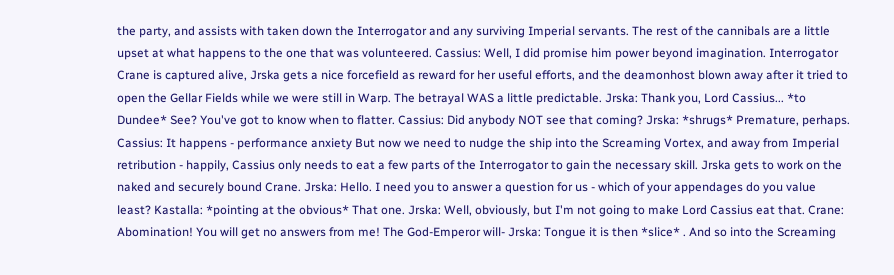the party, and assists with taken down the Interrogator and any surviving Imperial servants. The rest of the cannibals are a little upset at what happens to the one that was volunteered. Cassius: Well, I did promise him power beyond imagination. Interrogator Crane is captured alive, Jrska gets a nice forcefield as reward for her useful efforts, and the deamonhost blown away after it tried to open the Gellar Fields while we were still in Warp. The betrayal WAS a little predictable. Jrska: Thank you, Lord Cassius... *to Dundee* See? You've got to know when to flatter. Cassius: Did anybody NOT see that coming? Jrska: *shrugs* Premature, perhaps. Cassius: It happens - performance anxiety But now we need to nudge the ship into the Screaming Vortex, and away from Imperial retribution - happily, Cassius only needs to eat a few parts of the Interrogator to gain the necessary skill. Jrska gets to work on the naked and securely bound Crane. Jrska: Hello. I need you to answer a question for us - which of your appendages do you value least? Kastalla: *pointing at the obvious* That one. Jrska: Well, obviously, but I'm not going to make Lord Cassius eat that. Crane: Abomination! You will get no answers from me! The God-Emperor will- Jrska: Tongue it is then *slice* . And so into the Screaming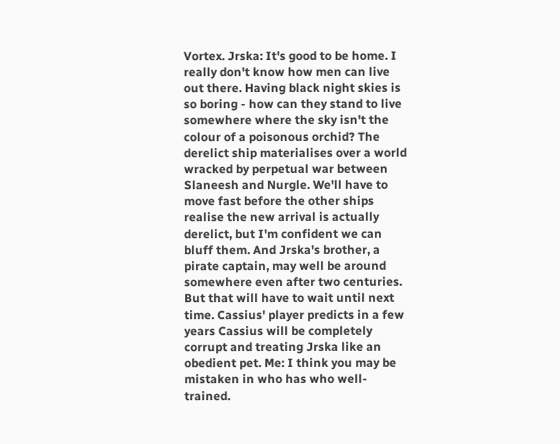Vortex. Jrska: It's good to be home. I really don't know how men can live out there. Having black night skies is so boring - how can they stand to live somewhere where the sky isn't the colour of a poisonous orchid? The derelict ship materialises over a world wracked by perpetual war between Slaneesh and Nurgle. We'll have to move fast before the other ships realise the new arrival is actually derelict, but I'm confident we can bluff them. And Jrska's brother, a pirate captain, may well be around somewhere even after two centuries. But that will have to wait until next time. Cassius' player predicts in a few years Cassius will be completely corrupt and treating Jrska like an obedient pet. Me: I think you may be mistaken in who has who well-trained.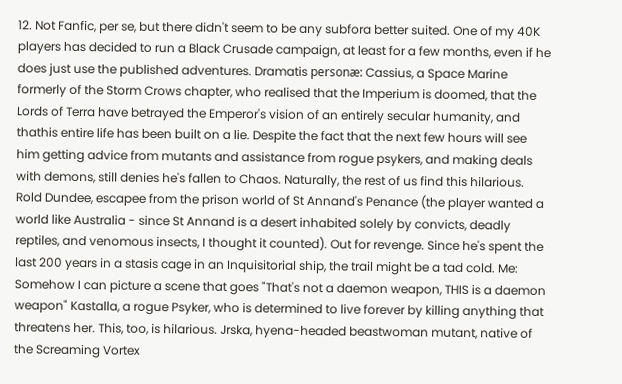12. Not Fanfic, per se, but there didn't seem to be any subfora better suited. One of my 40K players has decided to run a Black Crusade campaign, at least for a few months, even if he does just use the published adventures. Dramatis personæ: Cassius, a Space Marine formerly of the Storm Crows chapter, who realised that the Imperium is doomed, that the Lords of Terra have betrayed the Emperor's vision of an entirely secular humanity, and thathis entire life has been built on a lie. Despite the fact that the next few hours will see him getting advice from mutants and assistance from rogue psykers, and making deals with demons, still denies he's fallen to Chaos. Naturally, the rest of us find this hilarious. Rold Dundee, escapee from the prison world of St Annand's Penance (the player wanted a world like Australia - since St Annand is a desert inhabited solely by convicts, deadly reptiles, and venomous insects, I thought it counted). Out for revenge. Since he's spent the last 200 years in a stasis cage in an Inquisitorial ship, the trail might be a tad cold. Me: Somehow I can picture a scene that goes "That's not a daemon weapon, THIS is a daemon weapon" Kastalla, a rogue Psyker, who is determined to live forever by killing anything that threatens her. This, too, is hilarious. Jrska, hyena-headed beastwoman mutant, native of the Screaming Vortex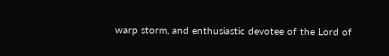warp storm, and enthusiastic devotee of the Lord of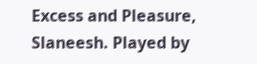Excess and Pleasure, Slaneesh. Played by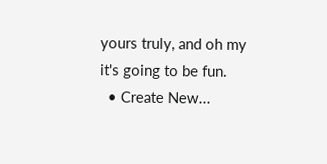yours truly, and oh my it's going to be fun.
  • Create New...